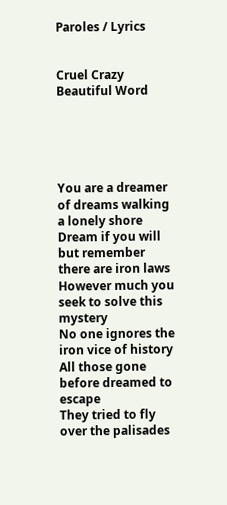Paroles / Lyrics


Cruel Crazy Beautiful Word





You are a dreamer of dreams walking a lonely shore
Dream if you will but remember there are iron laws
However much you seek to solve this mystery
No one ignores the iron vice of history
All those gone before dreamed to escape
They tried to fly over the palisades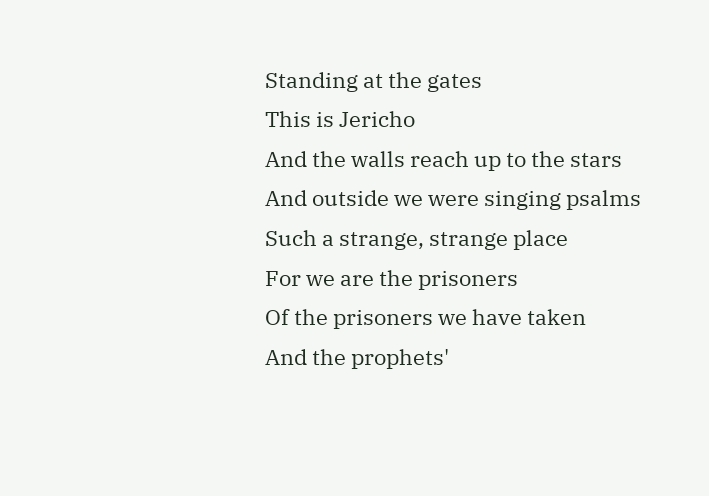Standing at the gates
This is Jericho
And the walls reach up to the stars
And outside we were singing psalms
Such a strange, strange place
For we are the prisoners
Of the prisoners we have taken
And the prophets'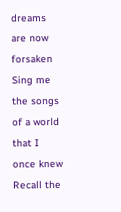dreams are now forsaken
Sing me the songs of a world that I once knew
Recall the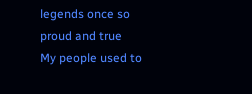legends once so proud and true
My people used to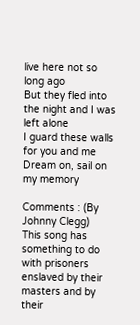live here not so long ago
But they fled into the night and I was left alone
I guard these walls for you and me
Dream on, sail on my memory

Comments : (By Johnny Clegg)
This song has something to do with prisoners enslaved by their masters and by their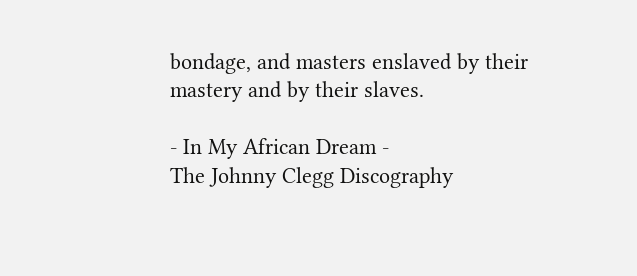bondage, and masters enslaved by their mastery and by their slaves.

- In My African Dream -
The Johnny Clegg Discography